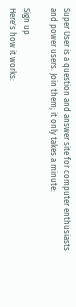Super User is a question and answer site for computer enthusiasts and power users. Join them; it only takes a minute:

Sign up
Here's how it works: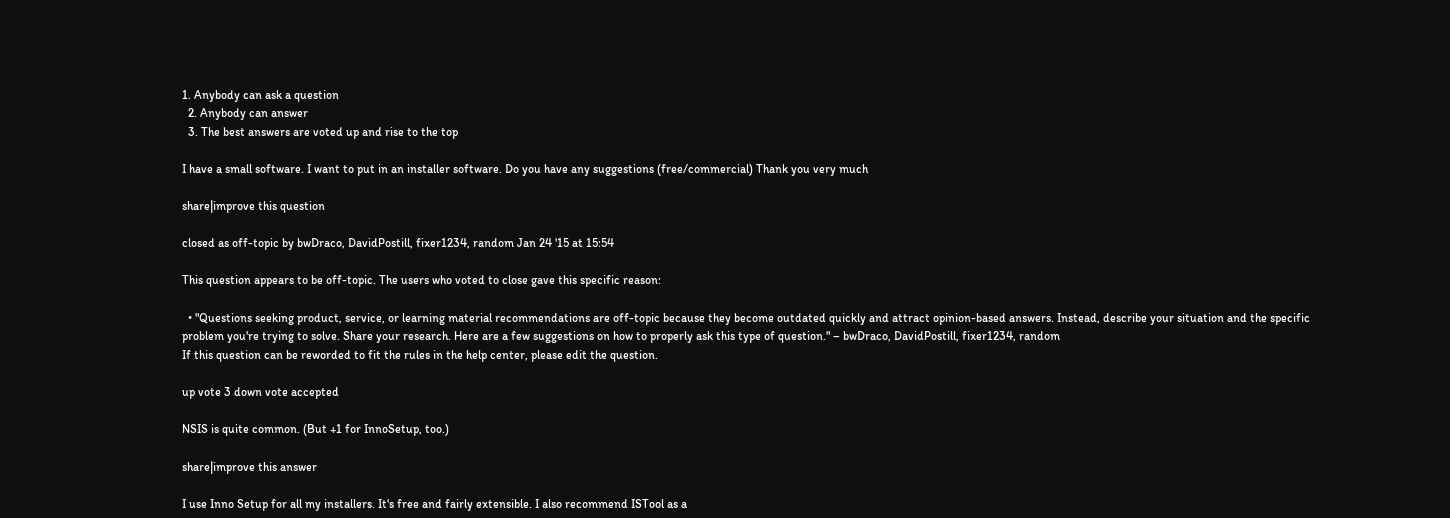1. Anybody can ask a question
  2. Anybody can answer
  3. The best answers are voted up and rise to the top

I have a small software. I want to put in an installer software. Do you have any suggestions (free/commercial) Thank you very much

share|improve this question

closed as off-topic by bwDraco, DavidPostill, fixer1234, random Jan 24 '15 at 15:54

This question appears to be off-topic. The users who voted to close gave this specific reason:

  • "Questions seeking product, service, or learning material recommendations are off-topic because they become outdated quickly and attract opinion-based answers. Instead, describe your situation and the specific problem you're trying to solve. Share your research. Here are a few suggestions on how to properly ask this type of question." – bwDraco, DavidPostill, fixer1234, random
If this question can be reworded to fit the rules in the help center, please edit the question.

up vote 3 down vote accepted

NSIS is quite common. (But +1 for InnoSetup, too.)

share|improve this answer

I use Inno Setup for all my installers. It's free and fairly extensible. I also recommend ISTool as a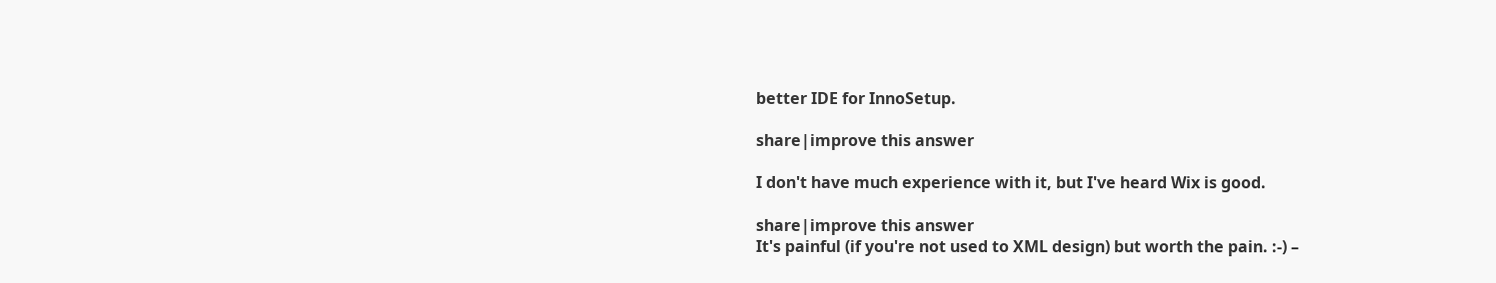better IDE for InnoSetup.

share|improve this answer

I don't have much experience with it, but I've heard Wix is good.

share|improve this answer
It's painful (if you're not used to XML design) but worth the pain. :-) –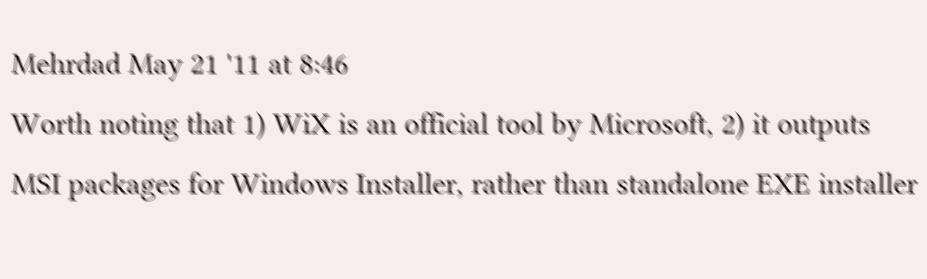Mehrdad May 21 '11 at 8:46
Worth noting that 1) WiX is an official tool by Microsoft, 2) it outputs MSI packages for Windows Installer, rather than standalone EXE installer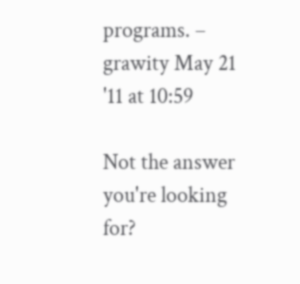programs. – grawity May 21 '11 at 10:59

Not the answer you're looking for?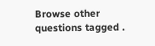Browse other questions tagged .